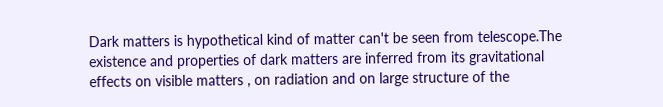Dark matters is hypothetical kind of matter can't be seen from telescope.The existence and properties of dark matters are inferred from its gravitational effects on visible matters , on radiation and on large structure of the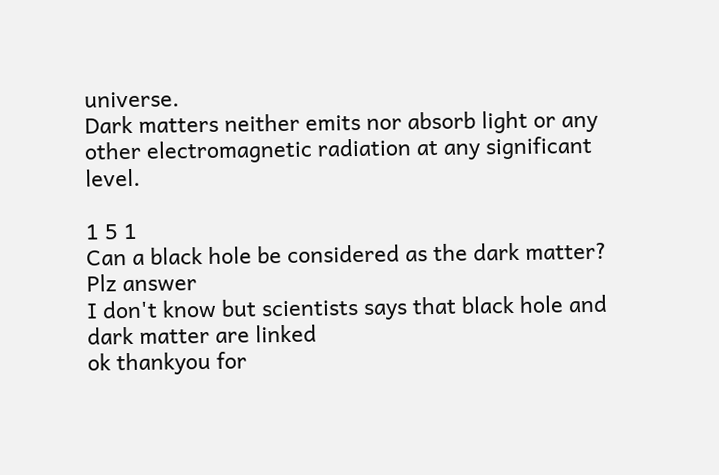universe.
Dark matters neither emits nor absorb light or any other electromagnetic radiation at any significant level.

1 5 1
Can a black hole be considered as the dark matter? Plz answer
I don't know but scientists says that black hole and dark matter are linked
ok thankyou for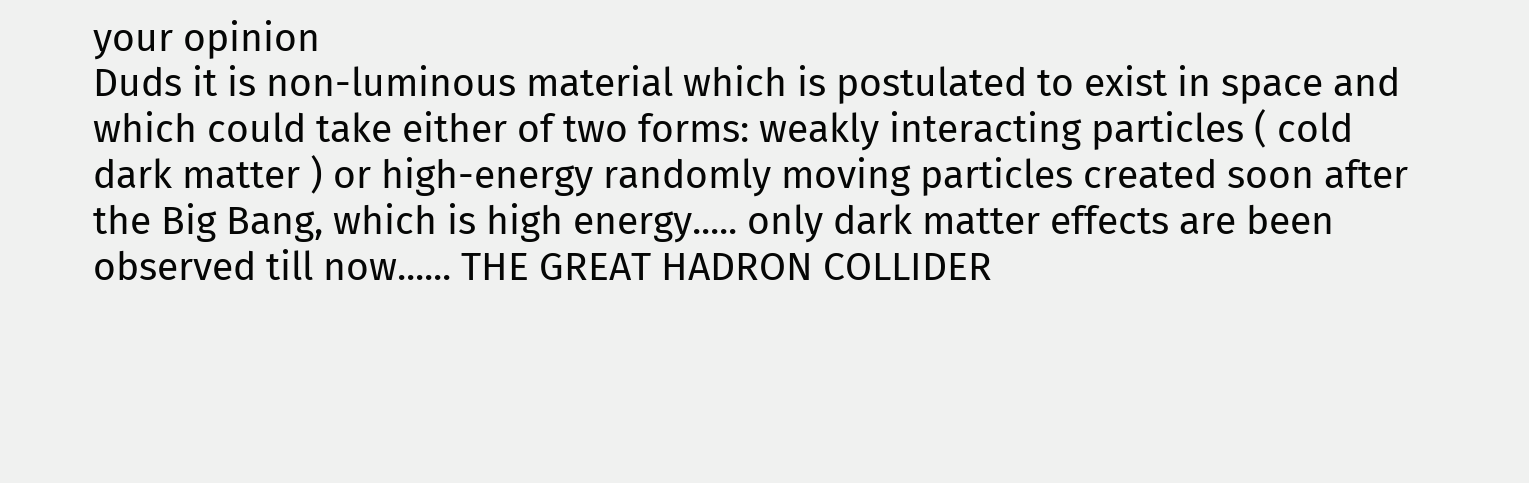your opinion
Duds it is non-luminous material which is postulated to exist in space and which could take either of two forms: weakly interacting particles ( cold dark matter ) or high-energy randomly moving particles created soon after the Big Bang, which is high energy..... only dark matter effects are been observed till now...... THE GREAT HADRON COLLIDER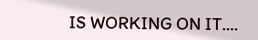IS WORKING ON IT....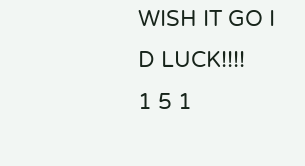WISH IT GO I D LUCK!!!!
1 5 1